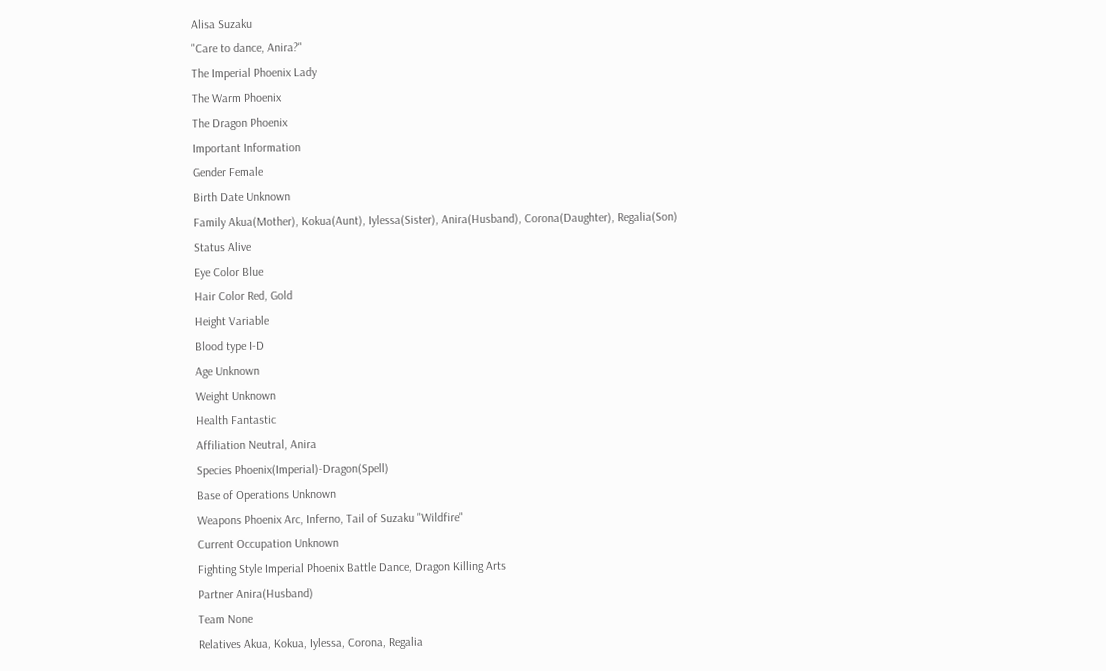Alisa Suzaku
"Care to dance, Anira?"
The Imperial Phoenix Lady
The Warm Phoenix
The Dragon Phoenix
Important Information
Gender Female
Birth Date Unknown
Family Akua(Mother), Kokua(Aunt), Iylessa(Sister), Anira(Husband), Corona(Daughter), Regalia(Son)
Status Alive
Eye Color Blue
Hair Color Red, Gold
Height Variable
Blood type I-D
Age Unknown
Weight Unknown
Health Fantastic
Affiliation Neutral, Anira
Species Phoenix(Imperial)-Dragon(Spell)
Base of Operations Unknown
Weapons Phoenix Arc, Inferno, Tail of Suzaku "Wildfire"
Current Occupation Unknown
Fighting Style Imperial Phoenix Battle Dance, Dragon Killing Arts
Partner Anira(Husband)
Team None
Relatives Akua, Kokua, Iylessa, Corona, Regalia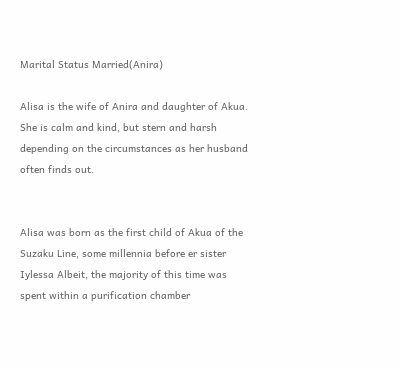Marital Status Married(Anira)

Alisa is the wife of Anira and daughter of Akua. She is calm and kind, but stern and harsh depending on the circumstances as her husband often finds out.


Alisa was born as the first child of Akua of the Suzaku Line, some millennia before er sister Iylessa Albeit, the majority of this time was spent within a purification chamber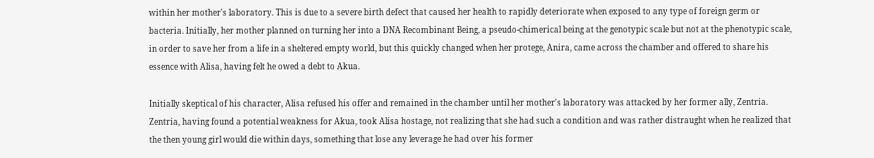within her mother's laboratory. This is due to a severe birth defect that caused her health to rapidly deteriorate when exposed to any type of foreign germ or bacteria. Initially, her mother planned on turning her into a DNA Recombinant Being, a pseudo-chimerical being at the genotypic scale but not at the phenotypic scale, in order to save her from a life in a sheltered empty world, but this quickly changed when her protege, Anira, came across the chamber and offered to share his essence with Alisa, having felt he owed a debt to Akua.

Initially skeptical of his character, Alisa refused his offer and remained in the chamber until her mother's laboratory was attacked by her former ally, Zentria. Zentria, having found a potential weakness for Akua, took Alisa hostage, not realizing that she had such a condition and was rather distraught when he realized that the then young girl would die within days, something that lose any leverage he had over his former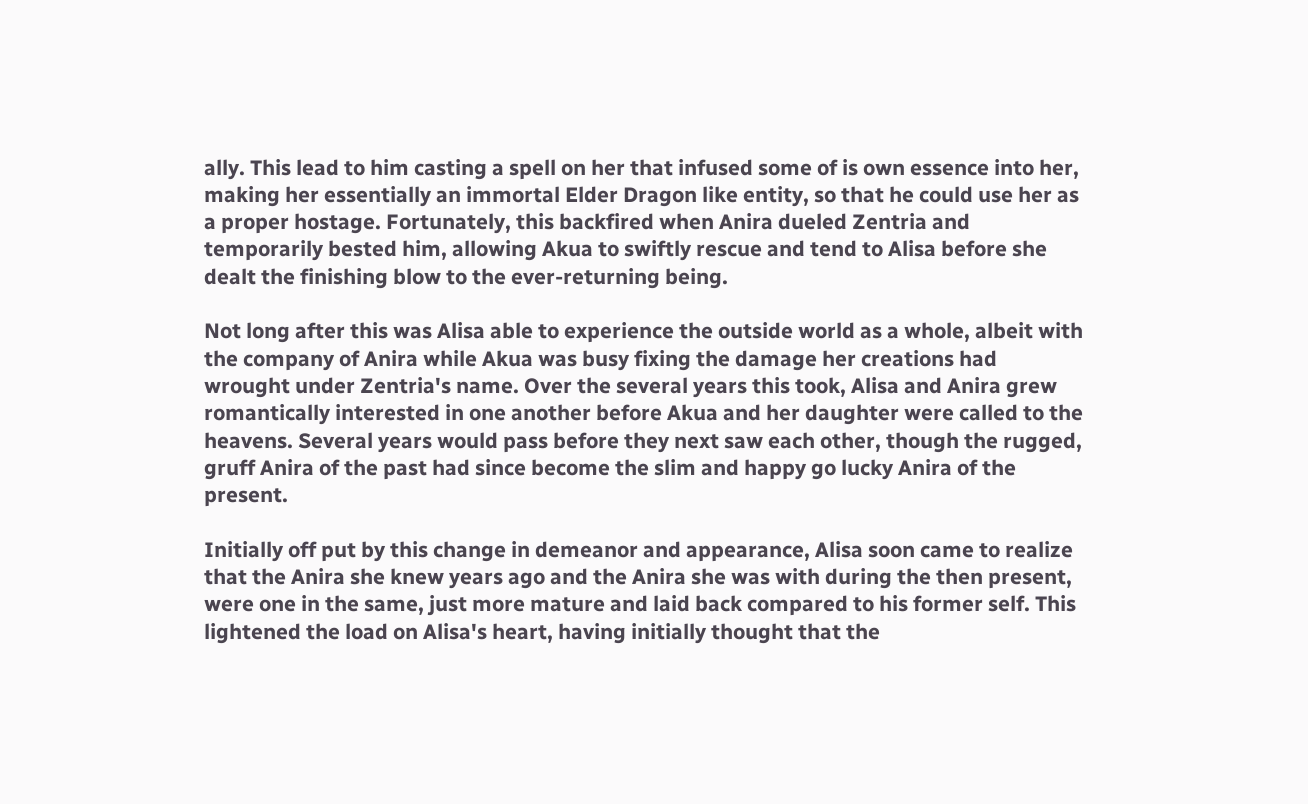ally. This lead to him casting a spell on her that infused some of is own essence into her, making her essentially an immortal Elder Dragon like entity, so that he could use her as a proper hostage. Fortunately, this backfired when Anira dueled Zentria and temporarily bested him, allowing Akua to swiftly rescue and tend to Alisa before she dealt the finishing blow to the ever-returning being.

Not long after this was Alisa able to experience the outside world as a whole, albeit with the company of Anira while Akua was busy fixing the damage her creations had wrought under Zentria's name. Over the several years this took, Alisa and Anira grew romantically interested in one another before Akua and her daughter were called to the heavens. Several years would pass before they next saw each other, though the rugged, gruff Anira of the past had since become the slim and happy go lucky Anira of the present.

Initially off put by this change in demeanor and appearance, Alisa soon came to realize that the Anira she knew years ago and the Anira she was with during the then present, were one in the same, just more mature and laid back compared to his former self. This lightened the load on Alisa's heart, having initially thought that the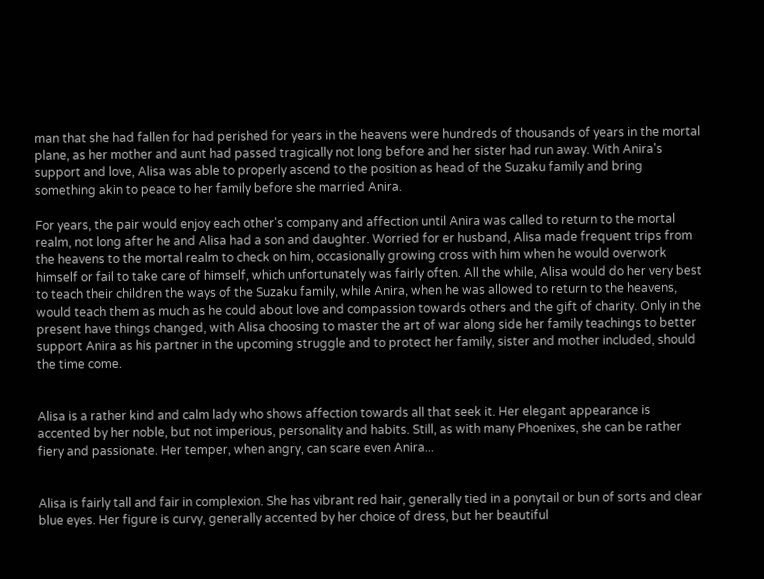man that she had fallen for had perished for years in the heavens were hundreds of thousands of years in the mortal plane, as her mother and aunt had passed tragically not long before and her sister had run away. With Anira's support and love, Alisa was able to properly ascend to the position as head of the Suzaku family and bring something akin to peace to her family before she married Anira.

For years, the pair would enjoy each other's company and affection until Anira was called to return to the mortal realm, not long after he and Alisa had a son and daughter. Worried for er husband, Alisa made frequent trips from the heavens to the mortal realm to check on him, occasionally growing cross with him when he would overwork himself or fail to take care of himself, which unfortunately was fairly often. All the while, Alisa would do her very best to teach their children the ways of the Suzaku family, while Anira, when he was allowed to return to the heavens, would teach them as much as he could about love and compassion towards others and the gift of charity. Only in the present have things changed, with Alisa choosing to master the art of war along side her family teachings to better support Anira as his partner in the upcoming struggle and to protect her family, sister and mother included, should the time come.


Alisa is a rather kind and calm lady who shows affection towards all that seek it. Her elegant appearance is accented by her noble, but not imperious, personality and habits. Still, as with many Phoenixes, she can be rather fiery and passionate. Her temper, when angry, can scare even Anira...


Alisa is fairly tall and fair in complexion. She has vibrant red hair, generally tied in a ponytail or bun of sorts and clear blue eyes. Her figure is curvy, generally accented by her choice of dress, but her beautiful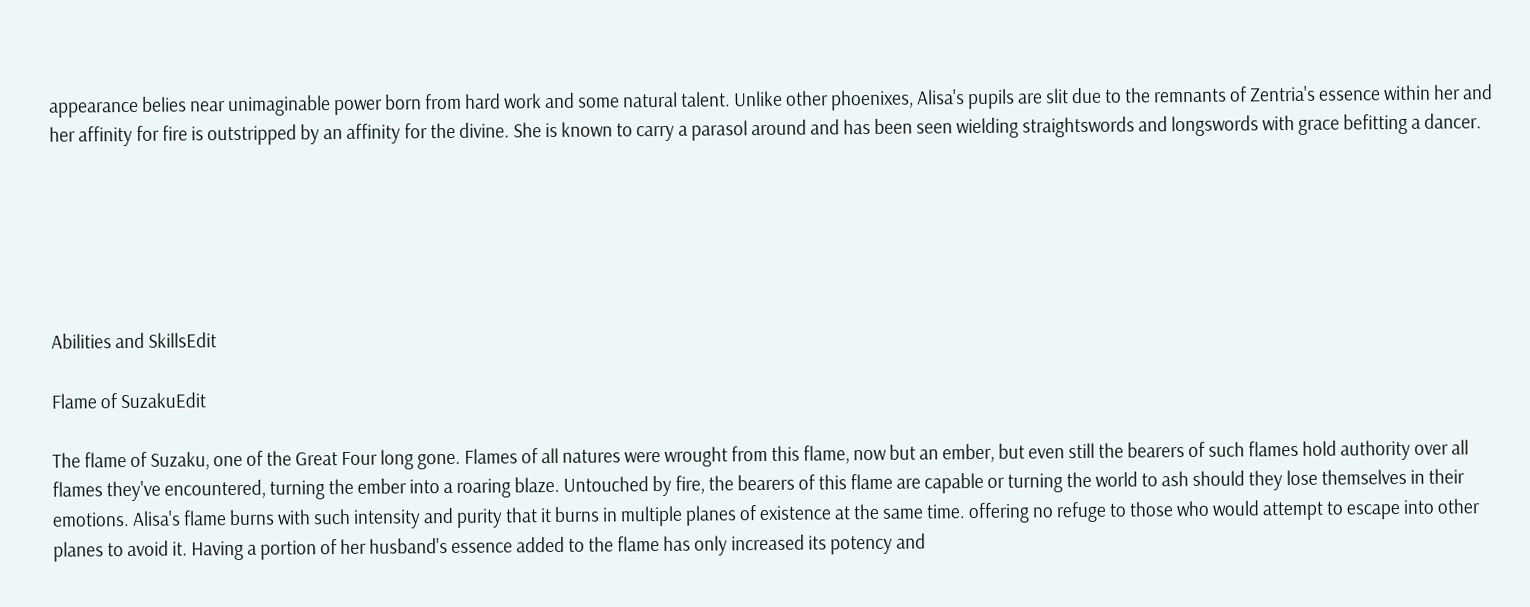appearance belies near unimaginable power born from hard work and some natural talent. Unlike other phoenixes, Alisa's pupils are slit due to the remnants of Zentria's essence within her and her affinity for fire is outstripped by an affinity for the divine. She is known to carry a parasol around and has been seen wielding straightswords and longswords with grace befitting a dancer.






Abilities and SkillsEdit

Flame of SuzakuEdit

The flame of Suzaku, one of the Great Four long gone. Flames of all natures were wrought from this flame, now but an ember, but even still the bearers of such flames hold authority over all flames they've encountered, turning the ember into a roaring blaze. Untouched by fire, the bearers of this flame are capable or turning the world to ash should they lose themselves in their emotions. Alisa's flame burns with such intensity and purity that it burns in multiple planes of existence at the same time. offering no refuge to those who would attempt to escape into other planes to avoid it. Having a portion of her husband's essence added to the flame has only increased its potency and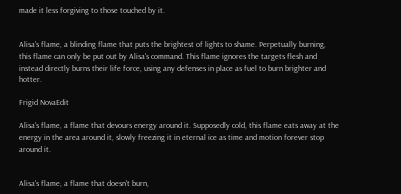made it less forgiving to those touched by it.


Alisa's flame, a blinding flame that puts the brightest of lights to shame. Perpetually burning, this flame can only be put out by Alisa's command. This flame ignores the targets flesh and instead directly burns their life force, using any defenses in place as fuel to burn brighter and hotter.

Frigid NovaEdit

Alisa's flame, a flame that devours energy around it. Supposedly cold, this flame eats away at the energy in the area around it, slowly freezing it in eternal ice as time and motion forever stop around it.


Alisa's flame, a flame that doesn't burn,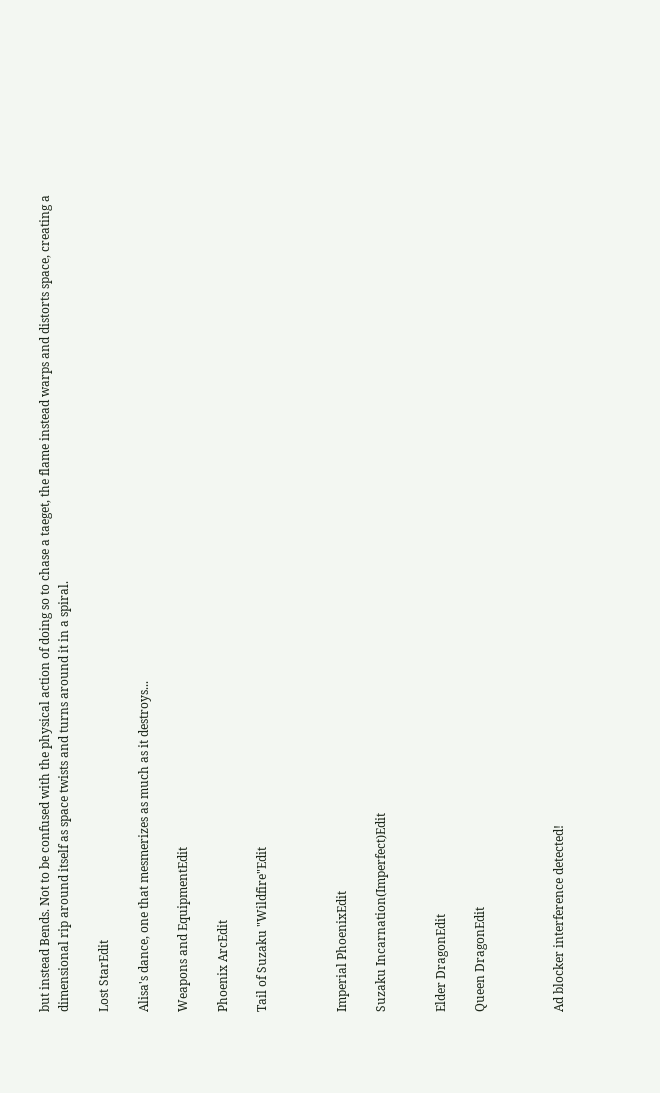but instead Bends. Not to be confused with the physical action of doing so to chase a taeget, the flame instead warps and distorts space, creating a dimensional rip around itself as space twists and turns around it in a spiral.

Lost StarEdit

Alisa's dance, one that mesmerizes as much as it destroys...

Weapons and EquipmentEdit

Phoenix ArcEdit

Tail of Suzaku "Wildfire"Edit



Imperial PhoenixEdit

Suzaku Incarnation(Imperfect)Edit


Elder DragonEdit

Queen DragonEdit



Ad blocker interference detected!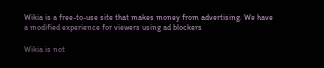Wikia is a free-to-use site that makes money from advertising. We have a modified experience for viewers using ad blockers

Wikia is not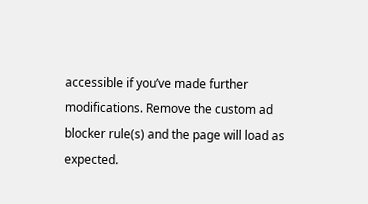accessible if you’ve made further modifications. Remove the custom ad blocker rule(s) and the page will load as expected.